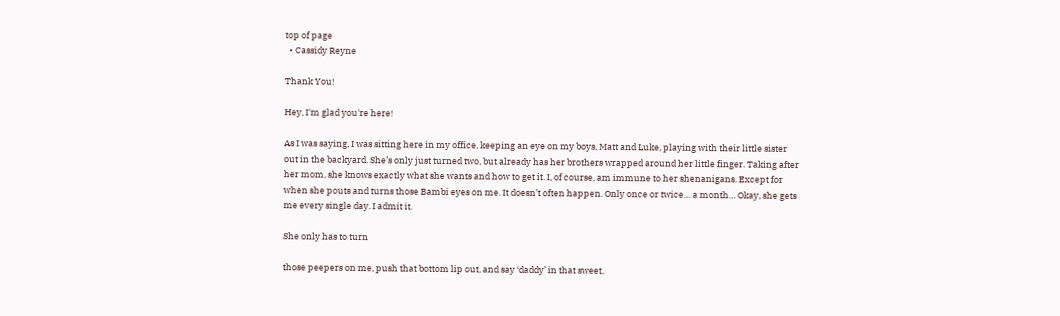top of page
  • Cassidy Reyne

Thank You!

Hey, I'm glad you're here!

As I was saying, I was sitting here in my office, keeping an eye on my boys, Matt and Luke, playing with their little sister out in the backyard. She’s only just turned two, but already has her brothers wrapped around her little finger. Taking after her mom, she knows exactly what she wants and how to get it. I, of course, am immune to her shenanigans. Except for when she pouts and turns those Bambi eyes on me. It doesn’t often happen. Only once or twice… a month… Okay, she gets me every single day. I admit it.

She only has to turn

those peepers on me, push that bottom lip out, and say ‘daddy’ in that sweet,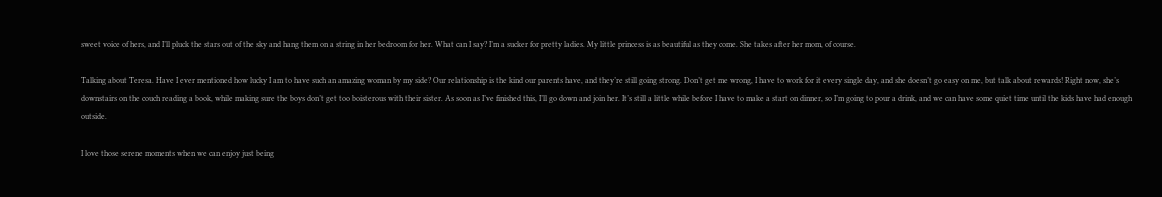sweet voice of hers, and I’ll pluck the stars out of the sky and hang them on a string in her bedroom for her. What can I say? I’m a sucker for pretty ladies. My little princess is as beautiful as they come. She takes after her mom, of course.

Talking about Teresa. Have I ever mentioned how lucky I am to have such an amazing woman by my side? Our relationship is the kind our parents have, and they’re still going strong. Don’t get me wrong, I have to work for it every single day, and she doesn’t go easy on me, but talk about rewards! Right now, she’s downstairs on the couch reading a book, while making sure the boys don’t get too boisterous with their sister. As soon as I’ve finished this, I’ll go down and join her. It’s still a little while before I have to make a start on dinner, so I’m going to pour a drink, and we can have some quiet time until the kids have had enough outside.

I love those serene moments when we can enjoy just being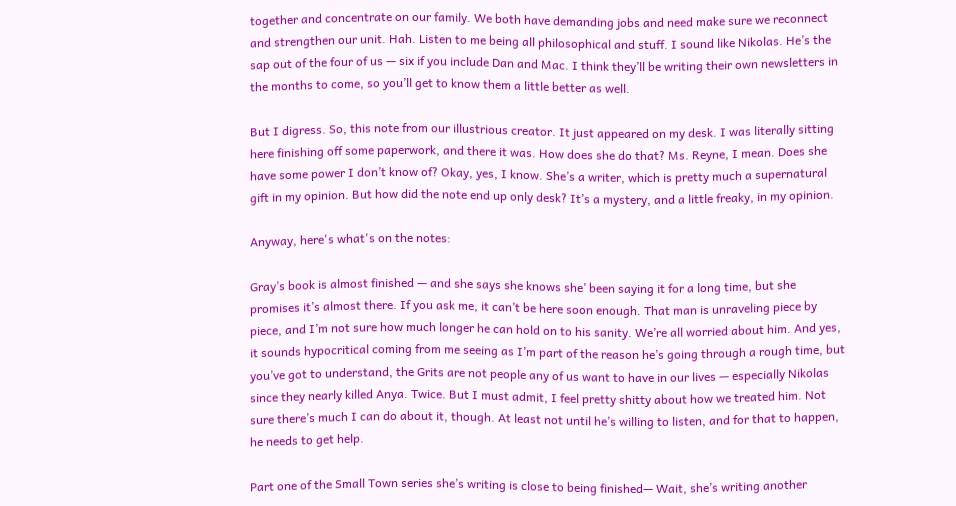together and concentrate on our family. We both have demanding jobs and need make sure we reconnect and strengthen our unit. Hah. Listen to me being all philosophical and stuff. I sound like Nikolas. He’s the sap out of the four of us — six if you include Dan and Mac. I think they’ll be writing their own newsletters in the months to come, so you’ll get to know them a little better as well.

But I digress. So, this note from our illustrious creator. It just appeared on my desk. I was literally sitting here finishing off some paperwork, and there it was. How does she do that? Ms. Reyne, I mean. Does she have some power I don’t know of? Okay, yes, I know. She’s a writer, which is pretty much a supernatural gift in my opinion. But how did the note end up only desk? It’s a mystery, and a little freaky, in my opinion.

Anyway, here's what's on the notes:

Gray’s book is almost finished — and she says she knows she’ been saying it for a long time, but she promises it’s almost there. If you ask me, it can’t be here soon enough. That man is unraveling piece by piece, and I’m not sure how much longer he can hold on to his sanity. We’re all worried about him. And yes, it sounds hypocritical coming from me seeing as I’m part of the reason he’s going through a rough time, but you’ve got to understand, the Grits are not people any of us want to have in our lives — especially Nikolas since they nearly killed Anya. Twice. But I must admit, I feel pretty shitty about how we treated him. Not sure there’s much I can do about it, though. At least not until he’s willing to listen, and for that to happen, he needs to get help.

Part one of the Small Town series she’s writing is close to being finished— Wait, she’s writing another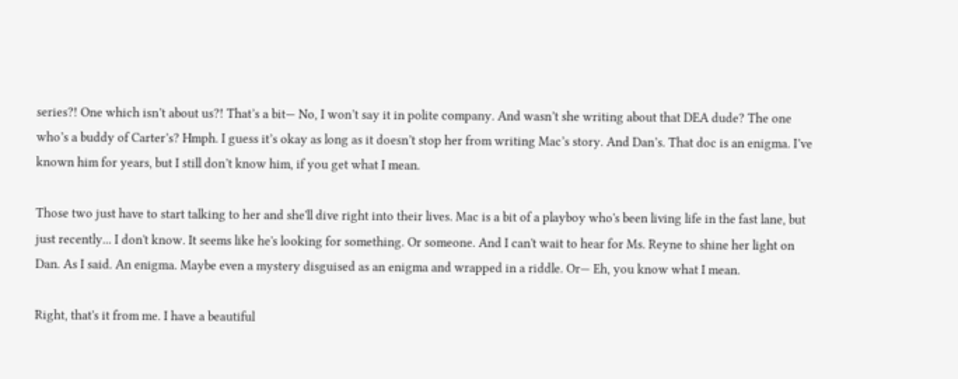series?! One which isn’t about us?! That’s a bit— No, I won’t say it in polite company. And wasn’t she writing about that DEA dude? The one who’s a buddy of Carter’s? Hmph. I guess it’s okay as long as it doesn’t stop her from writing Mac’s story. And Dan’s. That doc is an enigma. I’ve known him for years, but I still don’t know him, if you get what I mean.

Those two just have to start talking to her and she'll dive right into their lives. Mac is a bit of a playboy who's been living life in the fast lane, but just recently... I don't know. It seems like he's looking for something. Or someone. And I can't wait to hear for Ms. Reyne to shine her light on Dan. As I said. An enigma. Maybe even a mystery disguised as an enigma and wrapped in a riddle. Or— Eh, you know what I mean.

Right, that's it from me. I have a beautiful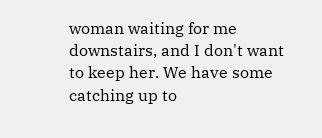woman waiting for me downstairs, and I don't want to keep her. We have some catching up to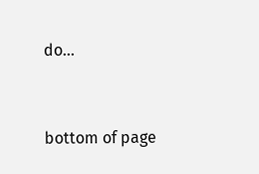do...



bottom of page